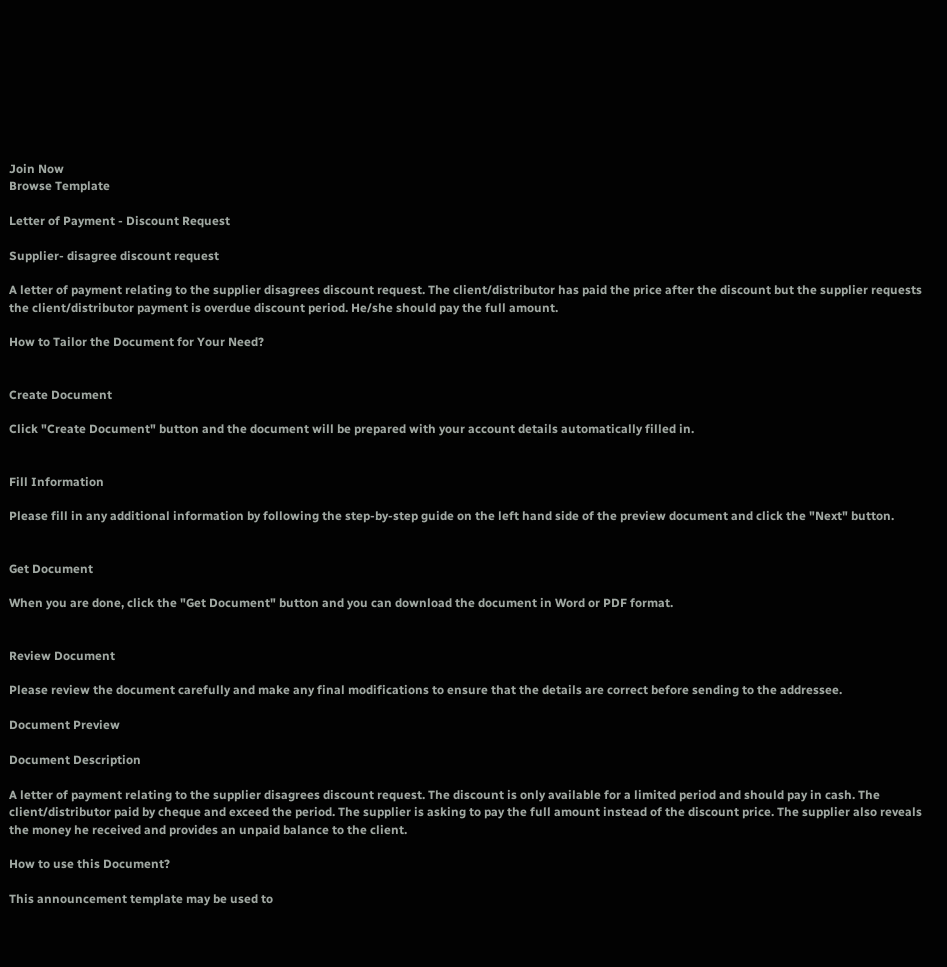Join Now
Browse Template

Letter of Payment - Discount Request

Supplier- disagree discount request

A letter of payment relating to the supplier disagrees discount request. The client/distributor has paid the price after the discount but the supplier requests the client/distributor payment is overdue discount period. He/she should pay the full amount.

How to Tailor the Document for Your Need?


Create Document

Click "Create Document" button and the document will be prepared with your account details automatically filled in.


Fill Information

Please fill in any additional information by following the step-by-step guide on the left hand side of the preview document and click the "Next" button.


Get Document

When you are done, click the "Get Document" button and you can download the document in Word or PDF format.


Review Document

Please review the document carefully and make any final modifications to ensure that the details are correct before sending to the addressee.

Document Preview

Document Description

A letter of payment relating to the supplier disagrees discount request. The discount is only available for a limited period and should pay in cash. The client/distributor paid by cheque and exceed the period. The supplier is asking to pay the full amount instead of the discount price. The supplier also reveals the money he received and provides an unpaid balance to the client.

How to use this Document?

This announcement template may be used to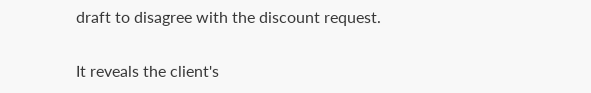draft to disagree with the discount request.

It reveals the client's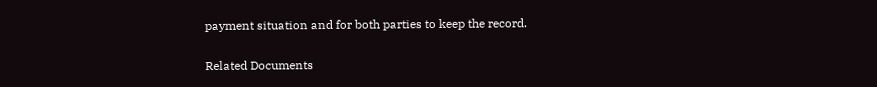payment situation and for both parties to keep the record.

Related Documents